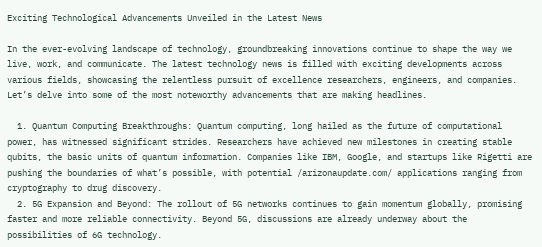Exciting Technological Advancements Unveiled in the Latest News

In the ever-evolving landscape of technology, groundbreaking innovations continue to shape the way we live, work, and communicate. The latest technology news is filled with exciting developments across various fields, showcasing the relentless pursuit of excellence researchers, engineers, and companies. Let’s delve into some of the most noteworthy advancements that are making headlines.

  1. Quantum Computing Breakthroughs: Quantum computing, long hailed as the future of computational power, has witnessed significant strides. Researchers have achieved new milestones in creating stable qubits, the basic units of quantum information. Companies like IBM, Google, and startups like Rigetti are pushing the boundaries of what’s possible, with potential /arizonaupdate.com/ applications ranging from cryptography to drug discovery.
  2. 5G Expansion and Beyond: The rollout of 5G networks continues to gain momentum globally, promising faster and more reliable connectivity. Beyond 5G, discussions are already underway about the possibilities of 6G technology.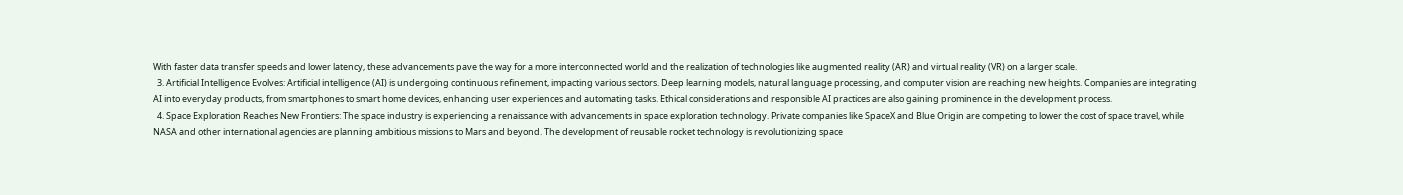With faster data transfer speeds and lower latency, these advancements pave the way for a more interconnected world and the realization of technologies like augmented reality (AR) and virtual reality (VR) on a larger scale.
  3. Artificial Intelligence Evolves: Artificial intelligence (AI) is undergoing continuous refinement, impacting various sectors. Deep learning models, natural language processing, and computer vision are reaching new heights. Companies are integrating AI into everyday products, from smartphones to smart home devices, enhancing user experiences and automating tasks. Ethical considerations and responsible AI practices are also gaining prominence in the development process.
  4. Space Exploration Reaches New Frontiers: The space industry is experiencing a renaissance with advancements in space exploration technology. Private companies like SpaceX and Blue Origin are competing to lower the cost of space travel, while NASA and other international agencies are planning ambitious missions to Mars and beyond. The development of reusable rocket technology is revolutionizing space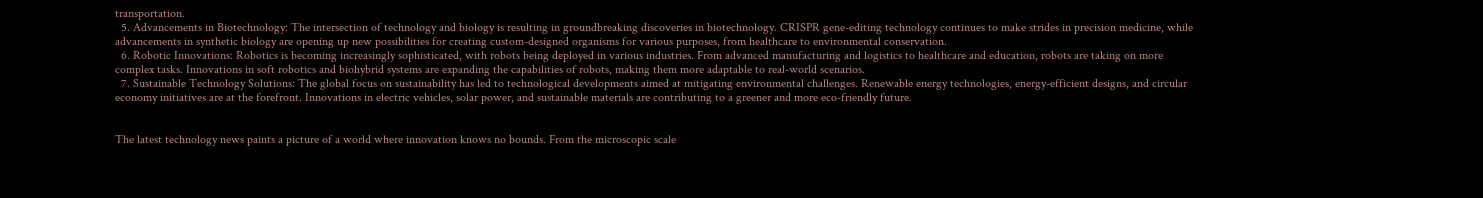transportation.
  5. Advancements in Biotechnology: The intersection of technology and biology is resulting in groundbreaking discoveries in biotechnology. CRISPR gene-editing technology continues to make strides in precision medicine, while advancements in synthetic biology are opening up new possibilities for creating custom-designed organisms for various purposes, from healthcare to environmental conservation.
  6. Robotic Innovations: Robotics is becoming increasingly sophisticated, with robots being deployed in various industries. From advanced manufacturing and logistics to healthcare and education, robots are taking on more complex tasks. Innovations in soft robotics and biohybrid systems are expanding the capabilities of robots, making them more adaptable to real-world scenarios.
  7. Sustainable Technology Solutions: The global focus on sustainability has led to technological developments aimed at mitigating environmental challenges. Renewable energy technologies, energy-efficient designs, and circular economy initiatives are at the forefront. Innovations in electric vehicles, solar power, and sustainable materials are contributing to a greener and more eco-friendly future.


The latest technology news paints a picture of a world where innovation knows no bounds. From the microscopic scale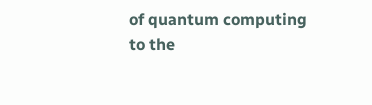of quantum computing to the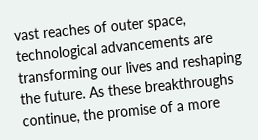vast reaches of outer space, technological advancements are transforming our lives and reshaping the future. As these breakthroughs continue, the promise of a more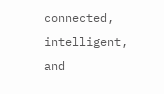connected, intelligent, and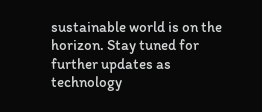sustainable world is on the horizon. Stay tuned for further updates as technology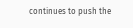continues to push the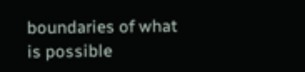boundaries of what is possible